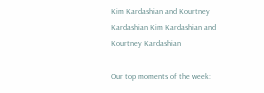Kim Kardashian and Kourtney Kardashian Kim Kardashian and Kourtney Kardashian

Our top moments of the week: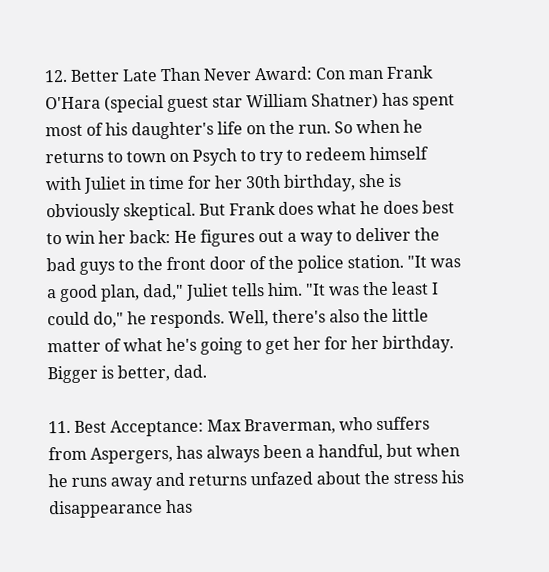12. Better Late Than Never Award: Con man Frank O'Hara (special guest star William Shatner) has spent most of his daughter's life on the run. So when he returns to town on Psych to try to redeem himself with Juliet in time for her 30th birthday, she is obviously skeptical. But Frank does what he does best to win her back: He figures out a way to deliver the bad guys to the front door of the police station. "It was a good plan, dad," Juliet tells him. "It was the least I could do," he responds. Well, there's also the little matter of what he's going to get her for her birthday. Bigger is better, dad.

11. Best Acceptance: Max Braverman, who suffers from Aspergers, has always been a handful, but when he runs away and returns unfazed about the stress his disappearance has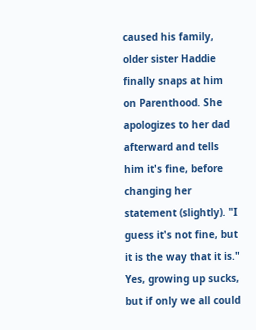caused his family, older sister Haddie finally snaps at him on Parenthood. She apologizes to her dad afterward and tells him it's fine, before changing her statement (slightly). "I guess it's not fine, but it is the way that it is." Yes, growing up sucks, but if only we all could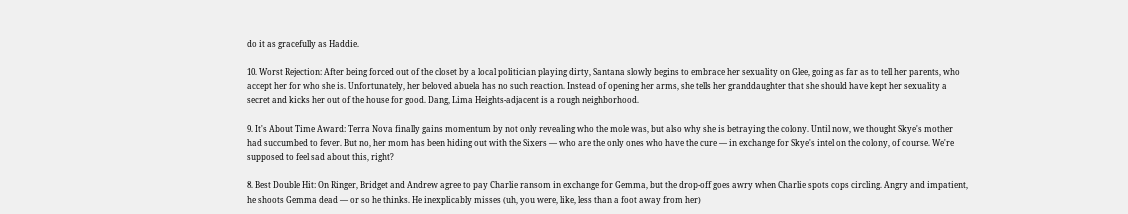do it as gracefully as Haddie.

10. Worst Rejection: After being forced out of the closet by a local politician playing dirty, Santana slowly begins to embrace her sexuality on Glee, going as far as to tell her parents, who accept her for who she is. Unfortunately, her beloved abuela has no such reaction. Instead of opening her arms, she tells her granddaughter that she should have kept her sexuality a secret and kicks her out of the house for good. Dang, Lima Heights-adjacent is a rough neighborhood.

9. It's About Time Award: Terra Nova finally gains momentum by not only revealing who the mole was, but also why she is betraying the colony. Until now, we thought Skye's mother had succumbed to fever. But no, her mom has been hiding out with the Sixers — who are the only ones who have the cure — in exchange for Skye's intel on the colony, of course. We're supposed to feel sad about this, right?

8. Best Double Hit: On Ringer, Bridget and Andrew agree to pay Charlie ransom in exchange for Gemma, but the drop-off goes awry when Charlie spots cops circling. Angry and impatient, he shoots Gemma dead — or so he thinks. He inexplicably misses (uh, you were, like, less than a foot away from her)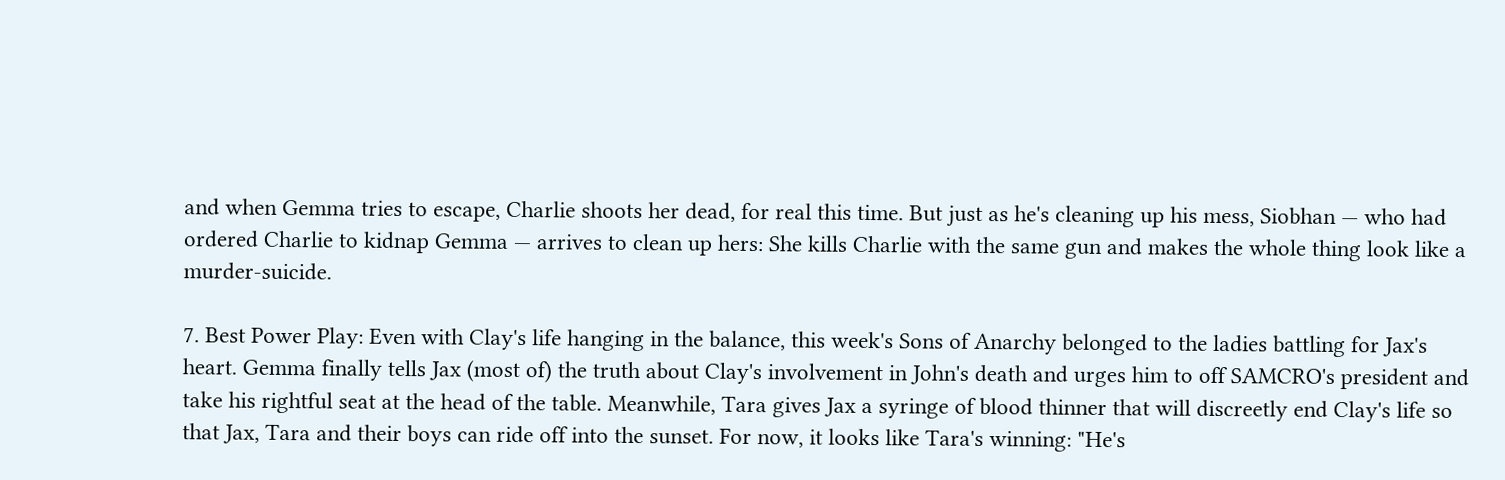and when Gemma tries to escape, Charlie shoots her dead, for real this time. But just as he's cleaning up his mess, Siobhan — who had ordered Charlie to kidnap Gemma — arrives to clean up hers: She kills Charlie with the same gun and makes the whole thing look like a murder-suicide.

7. Best Power Play: Even with Clay's life hanging in the balance, this week's Sons of Anarchy belonged to the ladies battling for Jax's heart. Gemma finally tells Jax (most of) the truth about Clay's involvement in John's death and urges him to off SAMCRO's president and take his rightful seat at the head of the table. Meanwhile, Tara gives Jax a syringe of blood thinner that will discreetly end Clay's life so that Jax, Tara and their boys can ride off into the sunset. For now, it looks like Tara's winning: "He's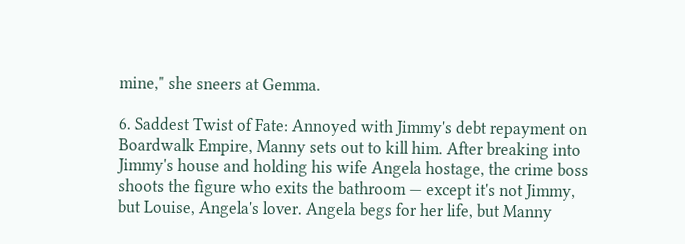mine," she sneers at Gemma.

6. Saddest Twist of Fate: Annoyed with Jimmy's debt repayment on Boardwalk Empire, Manny sets out to kill him. After breaking into Jimmy's house and holding his wife Angela hostage, the crime boss shoots the figure who exits the bathroom — except it's not Jimmy, but Louise, Angela's lover. Angela begs for her life, but Manny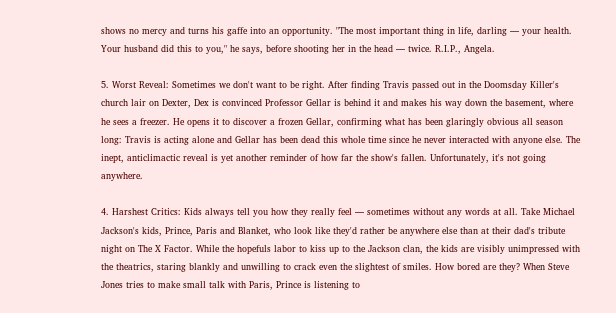shows no mercy and turns his gaffe into an opportunity. "The most important thing in life, darling — your health. Your husband did this to you," he says, before shooting her in the head — twice. R.I.P., Angela.

5. Worst Reveal: Sometimes we don't want to be right. After finding Travis passed out in the Doomsday Killer's church lair on Dexter, Dex is convinced Professor Gellar is behind it and makes his way down the basement, where he sees a freezer. He opens it to discover a frozen Gellar, confirming what has been glaringly obvious all season long: Travis is acting alone and Gellar has been dead this whole time since he never interacted with anyone else. The inept, anticlimactic reveal is yet another reminder of how far the show's fallen. Unfortunately, it's not going anywhere.

4. Harshest Critics: Kids always tell you how they really feel — sometimes without any words at all. Take Michael Jackson's kids, Prince, Paris and Blanket, who look like they'd rather be anywhere else than at their dad's tribute night on The X Factor. While the hopefuls labor to kiss up to the Jackson clan, the kids are visibly unimpressed with the theatrics, staring blankly and unwilling to crack even the slightest of smiles. How bored are they? When Steve Jones tries to make small talk with Paris, Prince is listening to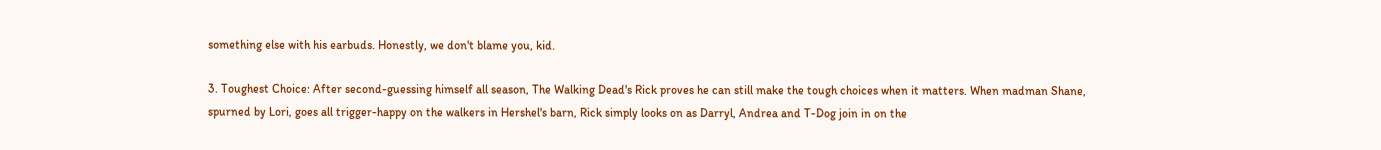something else with his earbuds. Honestly, we don't blame you, kid.

3. Toughest Choice: After second-guessing himself all season, The Walking Dead's Rick proves he can still make the tough choices when it matters. When madman Shane, spurned by Lori, goes all trigger-happy on the walkers in Hershel's barn, Rick simply looks on as Darryl, Andrea and T-Dog join in on the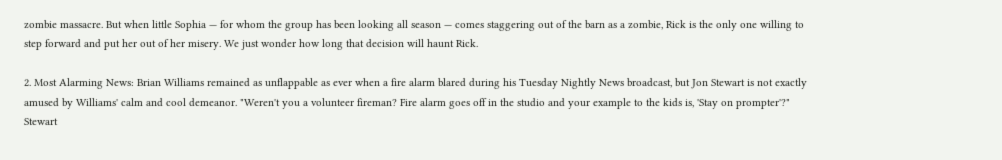zombie massacre. But when little Sophia — for whom the group has been looking all season — comes staggering out of the barn as a zombie, Rick is the only one willing to step forward and put her out of her misery. We just wonder how long that decision will haunt Rick.

2. Most Alarming News: Brian Williams remained as unflappable as ever when a fire alarm blared during his Tuesday Nightly News broadcast, but Jon Stewart is not exactly amused by Williams' calm and cool demeanor. "Weren't you a volunteer fireman? Fire alarm goes off in the studio and your example to the kids is, 'Stay on prompter'?" Stewart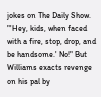jokes on The Daily Show. "'Hey, kids, when faced with a fire, stop, drop, and be handsome.' No!" But Williams exacts revenge on his pal by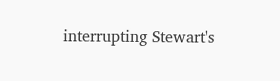interrupting Stewart's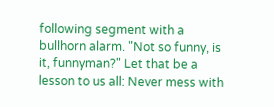following segment with a bullhorn alarm. "Not so funny, is it, funnyman?" Let that be a lesson to us all: Never mess with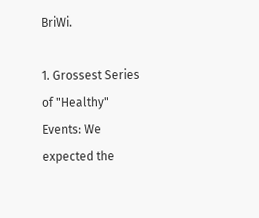BriWi.

1. Grossest Series of "Healthy" Events: We expected the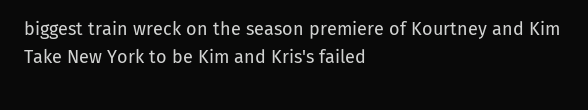biggest train wreck on the season premiere of Kourtney and Kim Take New York to be Kim and Kris's failed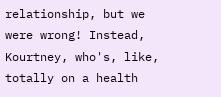relationship, but we were wrong! Instead, Kourtney, who's, like, totally on a health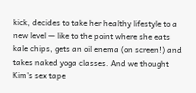kick, decides to take her healthy lifestyle to a new level — like to the point where she eats kale chips, gets an oil enema (on screen!) and takes naked yoga classes. And we thought Kim's sex tape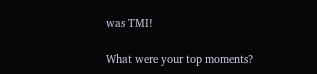was TMI!

What were your top moments?